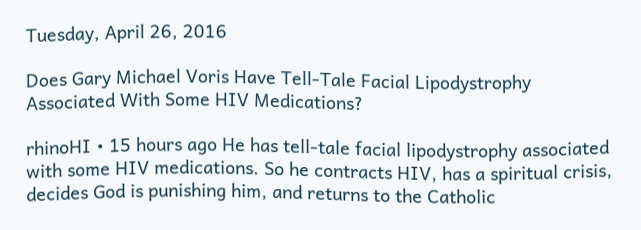Tuesday, April 26, 2016

Does Gary Michael Voris Have Tell-Tale Facial Lipodystrophy Associated With Some HIV Medications?

rhinoHI • 15 hours ago He has tell-tale facial lipodystrophy associated with some HIV medications. So he contracts HIV, has a spiritual crisis, decides God is punishing him, and returns to the Catholic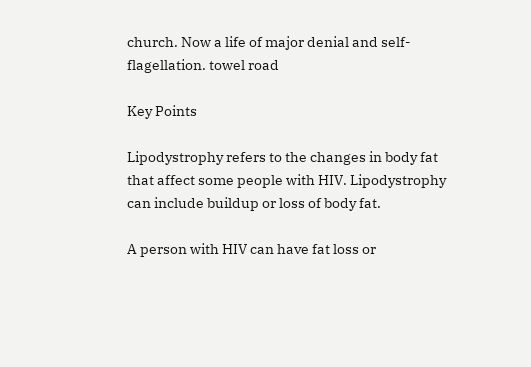church. Now a life of major denial and self-flagellation. towel road

Key Points

Lipodystrophy refers to the changes in body fat that affect some people with HIV. Lipodystrophy can include buildup or loss of body fat.

A person with HIV can have fat loss or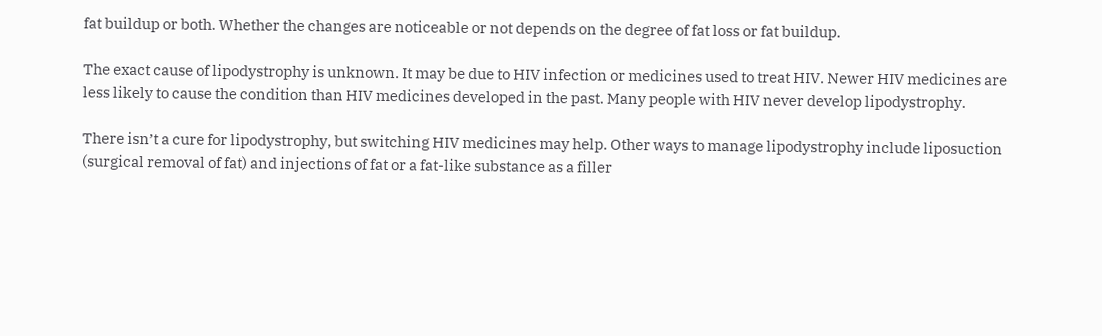fat buildup or both. Whether the changes are noticeable or not depends on the degree of fat loss or fat buildup.

The exact cause of lipodystrophy is unknown. It may be due to HIV infection or medicines used to treat HIV. Newer HIV medicines are less likely to cause the condition than HIV medicines developed in the past. Many people with HIV never develop lipodystrophy.

There isn’t a cure for lipodystrophy, but switching HIV medicines may help. Other ways to manage lipodystrophy include liposuction (surgical removal of fat) and injections of fat or a fat-like substance as a filler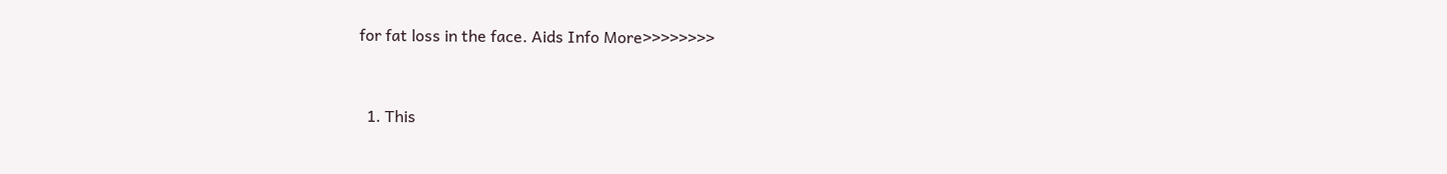for fat loss in the face. Aids Info More>>>>>>>>


  1. This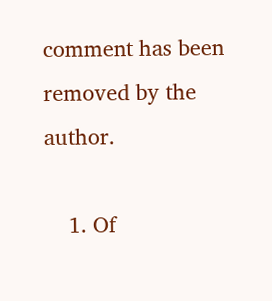comment has been removed by the author.

    1. Of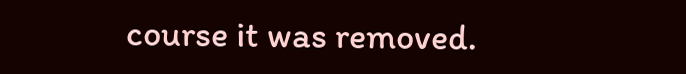course it was removed.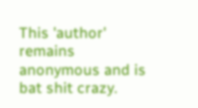This 'author' remains anonymous and is bat shit crazy.